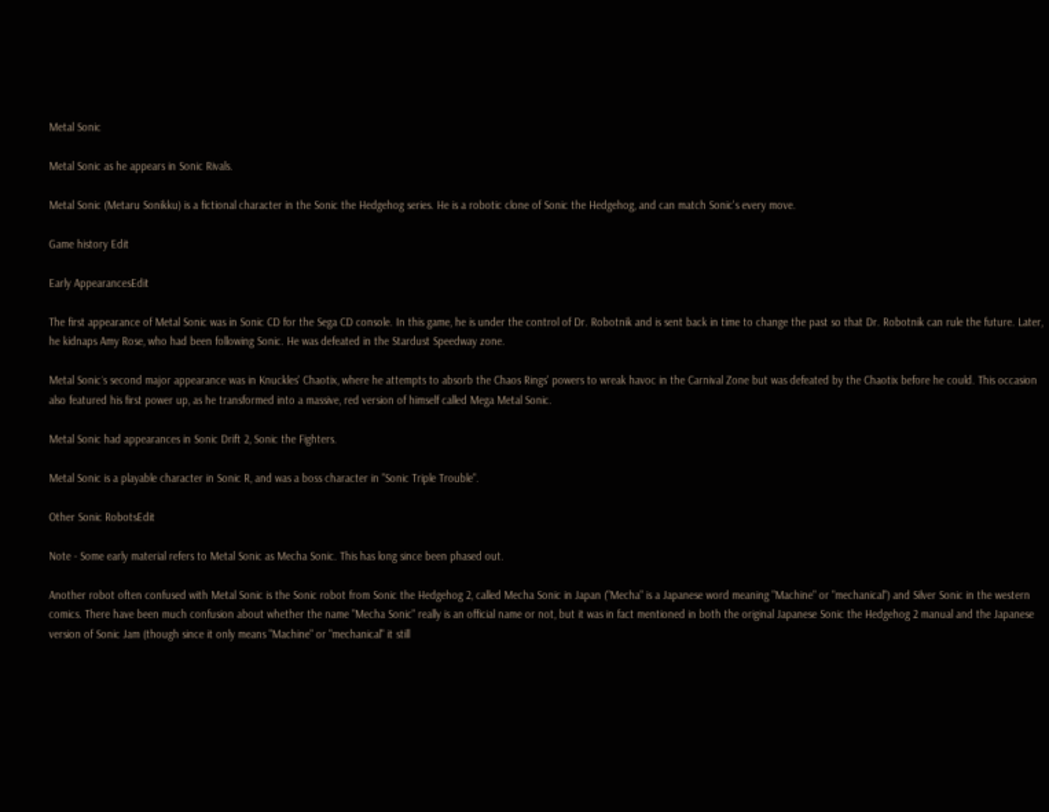Metal Sonic

Metal Sonic as he appears in Sonic Rivals.

Metal Sonic (Metaru Sonikku) is a fictional character in the Sonic the Hedgehog series. He is a robotic clone of Sonic the Hedgehog, and can match Sonic's every move.

Game history Edit

Early AppearancesEdit

The first appearance of Metal Sonic was in Sonic CD for the Sega CD console. In this game, he is under the control of Dr. Robotnik and is sent back in time to change the past so that Dr. Robotnik can rule the future. Later, he kidnaps Amy Rose, who had been following Sonic. He was defeated in the Stardust Speedway zone.

Metal Sonic´s second major appearance was in Knuckles' Chaotix, where he attempts to absorb the Chaos Rings' powers to wreak havoc in the Carnival Zone but was defeated by the Chaotix before he could. This occasion also featured his first power up, as he transformed into a massive, red version of himself called Mega Metal Sonic.

Metal Sonic had appearances in Sonic Drift 2, Sonic the Fighters.

Metal Sonic is a playable character in Sonic R, and was a boss character in "Sonic Triple Trouble".

Other Sonic RobotsEdit

Note - Some early material refers to Metal Sonic as Mecha Sonic. This has long since been phased out.

Another robot often confused with Metal Sonic is the Sonic robot from Sonic the Hedgehog 2, called Mecha Sonic in Japan ("Mecha" is a Japanese word meaning "Machine" or "mechanical") and Silver Sonic in the western comics. There have been much confusion about whether the name "Mecha Sonic" really is an official name or not, but it was in fact mentioned in both the original Japanese Sonic the Hedgehog 2 manual and the Japanese version of Sonic Jam (though since it only means "Machine" or "mechanical" it still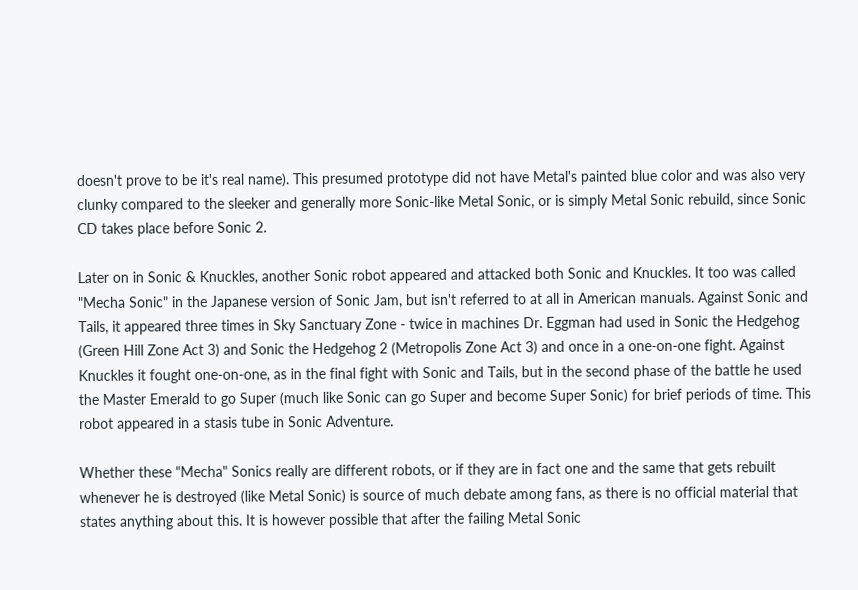doesn't prove to be it's real name). This presumed prototype did not have Metal's painted blue color and was also very clunky compared to the sleeker and generally more Sonic-like Metal Sonic, or is simply Metal Sonic rebuild, since Sonic CD takes place before Sonic 2.

Later on in Sonic & Knuckles, another Sonic robot appeared and attacked both Sonic and Knuckles. It too was called "Mecha Sonic" in the Japanese version of Sonic Jam, but isn't referred to at all in American manuals. Against Sonic and Tails, it appeared three times in Sky Sanctuary Zone - twice in machines Dr. Eggman had used in Sonic the Hedgehog (Green Hill Zone Act 3) and Sonic the Hedgehog 2 (Metropolis Zone Act 3) and once in a one-on-one fight. Against Knuckles it fought one-on-one, as in the final fight with Sonic and Tails, but in the second phase of the battle he used the Master Emerald to go Super (much like Sonic can go Super and become Super Sonic) for brief periods of time. This robot appeared in a stasis tube in Sonic Adventure.

Whether these "Mecha" Sonics really are different robots, or if they are in fact one and the same that gets rebuilt whenever he is destroyed (like Metal Sonic) is source of much debate among fans, as there is no official material that states anything about this. It is however possible that after the failing Metal Sonic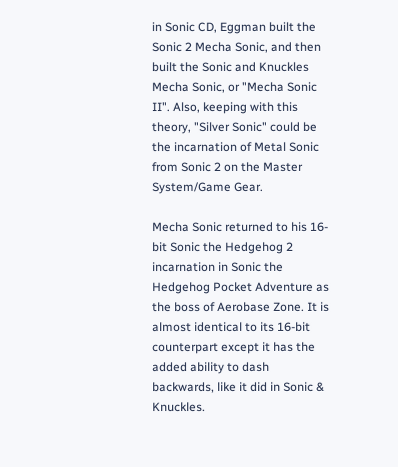in Sonic CD, Eggman built the Sonic 2 Mecha Sonic, and then built the Sonic and Knuckles Mecha Sonic, or "Mecha Sonic II". Also, keeping with this theory, "Silver Sonic" could be the incarnation of Metal Sonic from Sonic 2 on the Master System/Game Gear.

Mecha Sonic returned to his 16-bit Sonic the Hedgehog 2 incarnation in Sonic the Hedgehog Pocket Adventure as the boss of Aerobase Zone. It is almost identical to its 16-bit counterpart except it has the added ability to dash backwards, like it did in Sonic & Knuckles.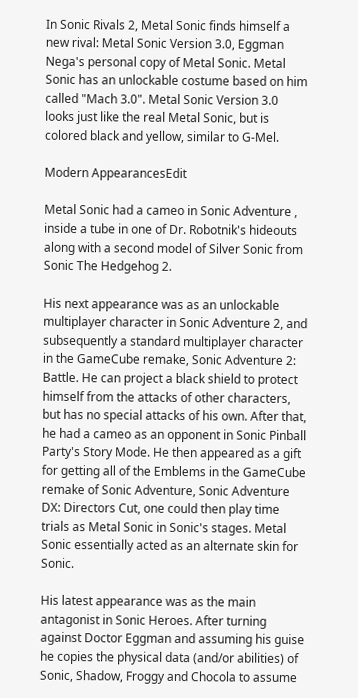In Sonic Rivals 2, Metal Sonic finds himself a new rival: Metal Sonic Version 3.0, Eggman Nega's personal copy of Metal Sonic. Metal Sonic has an unlockable costume based on him called "Mach 3.0". Metal Sonic Version 3.0 looks just like the real Metal Sonic, but is colored black and yellow, similar to G-Mel.

Modern AppearancesEdit

Metal Sonic had a cameo in Sonic Adventure , inside a tube in one of Dr. Robotnik's hideouts along with a second model of Silver Sonic from Sonic The Hedgehog 2.

His next appearance was as an unlockable multiplayer character in Sonic Adventure 2, and subsequently a standard multiplayer character in the GameCube remake, Sonic Adventure 2: Battle. He can project a black shield to protect himself from the attacks of other characters, but has no special attacks of his own. After that, he had a cameo as an opponent in Sonic Pinball Party's Story Mode. He then appeared as a gift for getting all of the Emblems in the GameCube remake of Sonic Adventure, Sonic Adventure DX: Directors Cut, one could then play time trials as Metal Sonic in Sonic's stages. Metal Sonic essentially acted as an alternate skin for Sonic.

His latest appearance was as the main antagonist in Sonic Heroes. After turning against Doctor Eggman and assuming his guise he copies the physical data (and/or abilities) of Sonic, Shadow, Froggy and Chocola to assume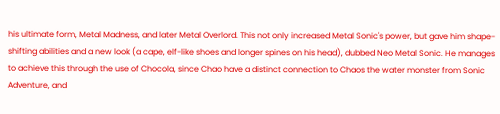his ultimate form, Metal Madness, and later Metal Overlord. This not only increased Metal Sonic's power, but gave him shape-shifting abilities and a new look (a cape, elf-like shoes and longer spines on his head), dubbed Neo Metal Sonic. He manages to achieve this through the use of Chocola, since Chao have a distinct connection to Chaos the water monster from Sonic Adventure, and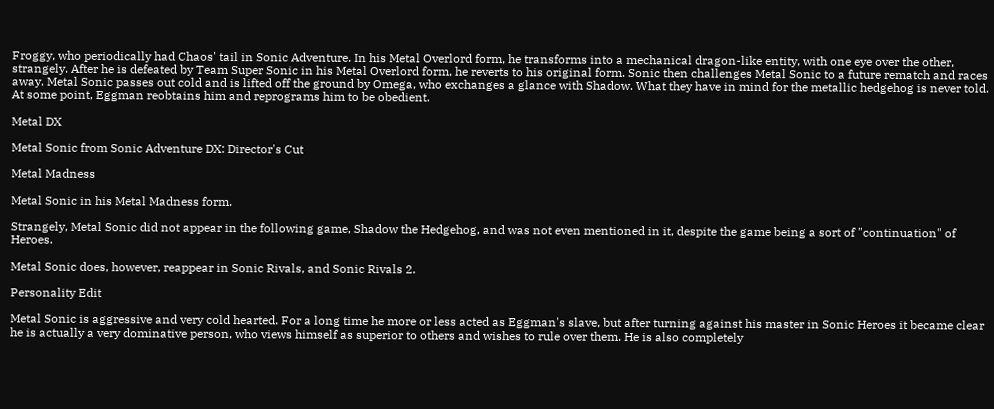Froggy, who periodically had Chaos' tail in Sonic Adventure. In his Metal Overlord form, he transforms into a mechanical dragon-like entity, with one eye over the other, strangely. After he is defeated by Team Super Sonic in his Metal Overlord form, he reverts to his original form. Sonic then challenges Metal Sonic to a future rematch and races away. Metal Sonic passes out cold and is lifted off the ground by Omega, who exchanges a glance with Shadow. What they have in mind for the metallic hedgehog is never told. At some point, Eggman reobtains him and reprograms him to be obedient.

Metal DX

Metal Sonic from Sonic Adventure DX: Director's Cut

Metal Madness

Metal Sonic in his Metal Madness form.

Strangely, Metal Sonic did not appear in the following game, Shadow the Hedgehog, and was not even mentioned in it, despite the game being a sort of "continuation" of Heroes.

Metal Sonic does, however, reappear in Sonic Rivals, and Sonic Rivals 2.

Personality Edit

Metal Sonic is aggressive and very cold hearted. For a long time he more or less acted as Eggman's slave, but after turning against his master in Sonic Heroes it became clear he is actually a very dominative person, who views himself as superior to others and wishes to rule over them. He is also completely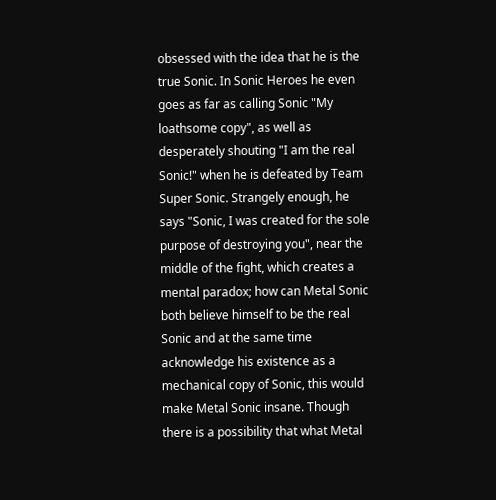obsessed with the idea that he is the true Sonic. In Sonic Heroes he even goes as far as calling Sonic "My loathsome copy", as well as desperately shouting "I am the real Sonic!" when he is defeated by Team Super Sonic. Strangely enough, he says "Sonic, I was created for the sole purpose of destroying you", near the middle of the fight, which creates a mental paradox; how can Metal Sonic both believe himself to be the real Sonic and at the same time acknowledge his existence as a mechanical copy of Sonic, this would make Metal Sonic insane. Though there is a possibility that what Metal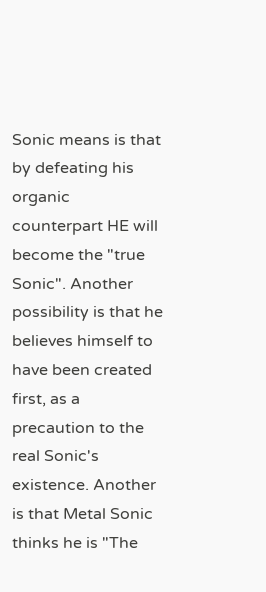Sonic means is that by defeating his organic counterpart HE will become the "true Sonic". Another possibility is that he believes himself to have been created first, as a precaution to the real Sonic's existence. Another is that Metal Sonic thinks he is "The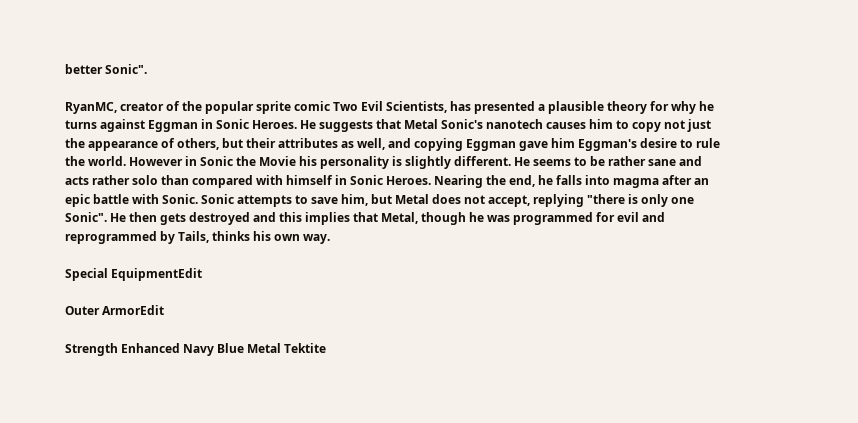better Sonic".

RyanMC, creator of the popular sprite comic Two Evil Scientists, has presented a plausible theory for why he turns against Eggman in Sonic Heroes. He suggests that Metal Sonic's nanotech causes him to copy not just the appearance of others, but their attributes as well, and copying Eggman gave him Eggman's desire to rule the world. However in Sonic the Movie his personality is slightly different. He seems to be rather sane and acts rather solo than compared with himself in Sonic Heroes. Nearing the end, he falls into magma after an epic battle with Sonic. Sonic attempts to save him, but Metal does not accept, replying "there is only one Sonic". He then gets destroyed and this implies that Metal, though he was programmed for evil and reprogrammed by Tails, thinks his own way.

Special EquipmentEdit

Outer ArmorEdit

Strength Enhanced Navy Blue Metal Tektite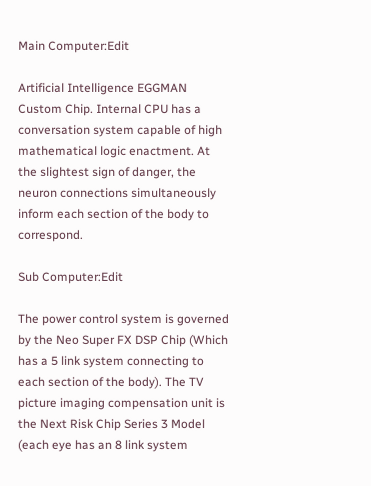Main Computer:Edit

Artificial Intelligence EGGMAN Custom Chip. Internal CPU has a conversation system capable of high mathematical logic enactment. At the slightest sign of danger, the neuron connections simultaneously inform each section of the body to correspond.

Sub Computer:Edit

The power control system is governed by the Neo Super FX DSP Chip (Which has a 5 link system connecting to each section of the body). The TV picture imaging compensation unit is the Next Risk Chip Series 3 Model (each eye has an 8 link system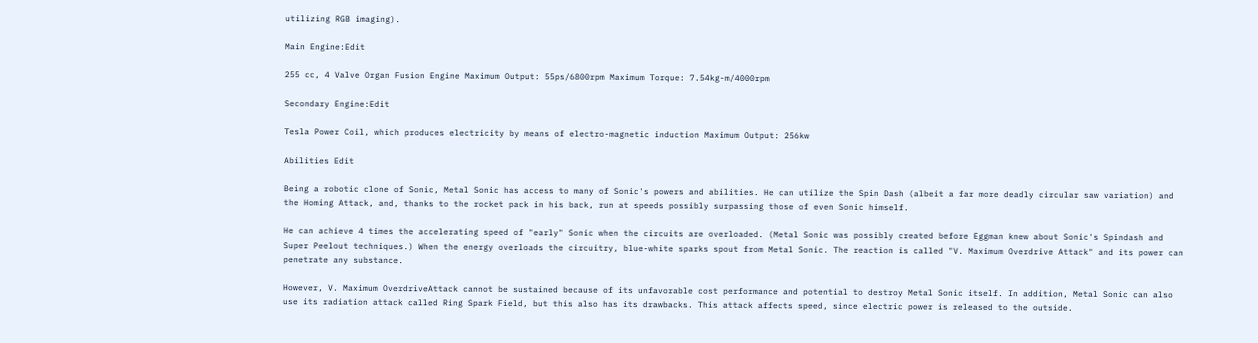utilizing RGB imaging).

Main Engine:Edit

255 cc, 4 Valve Organ Fusion Engine Maximum Output: 55ps/6800rpm Maximum Torque: 7.54kg-m/4000rpm

Secondary Engine:Edit

Tesla Power Coil, which produces electricity by means of electro-magnetic induction Maximum Output: 256kw

Abilities Edit

Being a robotic clone of Sonic, Metal Sonic has access to many of Sonic's powers and abilities. He can utilize the Spin Dash (albeit a far more deadly circular saw variation) and the Homing Attack, and, thanks to the rocket pack in his back, run at speeds possibly surpassing those of even Sonic himself.

He can achieve 4 times the accelerating speed of "early" Sonic when the circuits are overloaded. (Metal Sonic was possibly created before Eggman knew about Sonic's Spindash and Super Peelout techniques.) When the energy overloads the circuitry, blue-white sparks spout from Metal Sonic. The reaction is called "V. Maximum Overdrive Attack" and its power can penetrate any substance.

However, V. Maximum OverdriveAttack cannot be sustained because of its unfavorable cost performance and potential to destroy Metal Sonic itself. In addition, Metal Sonic can also use its radiation attack called Ring Spark Field, but this also has its drawbacks. This attack affects speed, since electric power is released to the outside.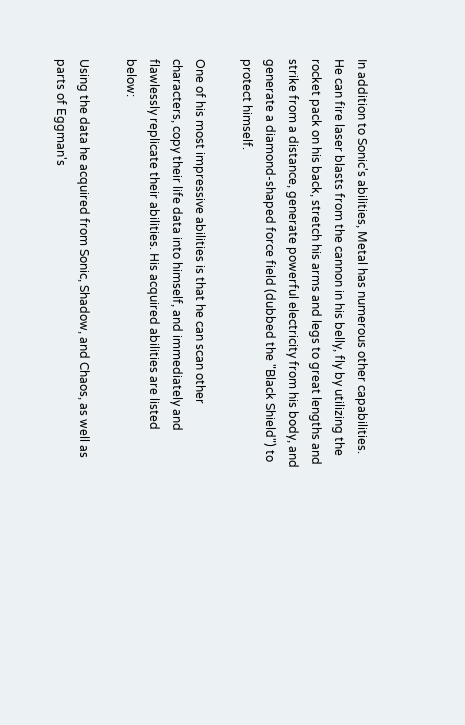In addition to Sonic's abilities, Metal has numerous other capabilities. He can fire laser blasts from the cannon in his belly, fly by utilizing the rocket pack on his back, stretch his arms and legs to great lengths and strike from a distance, generate powerful electricity from his body, and generate a diamond-shaped force field (dubbed the "Black Shield") to protect himself.

One of his most impressive abilities is that he can scan other characters, copy their life data into himself, and immediately and flawlessly replicate their abilities. His acquired abilities are listed below:

Using the data he acquired from Sonic, Shadow, and Chaos, as well as parts of Eggman's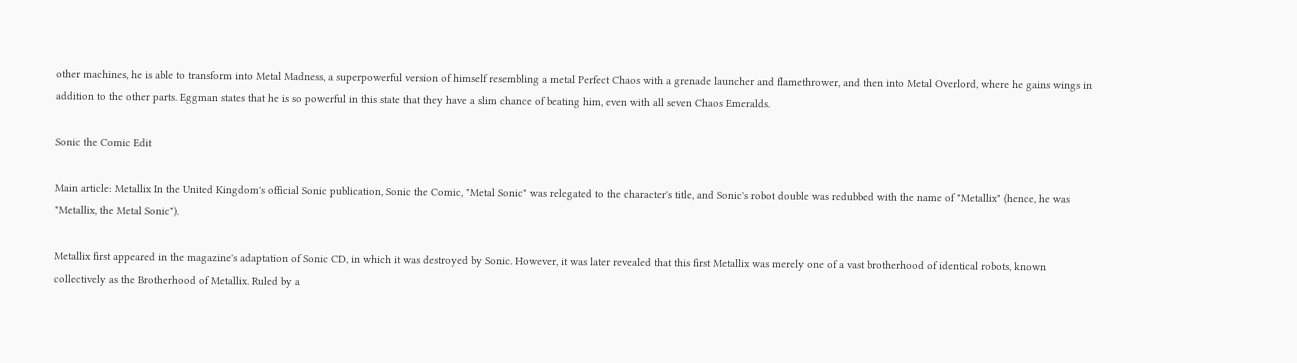other machines, he is able to transform into Metal Madness, a superpowerful version of himself resembling a metal Perfect Chaos with a grenade launcher and flamethrower, and then into Metal Overlord, where he gains wings in addition to the other parts. Eggman states that he is so powerful in this state that they have a slim chance of beating him, even with all seven Chaos Emeralds.

Sonic the Comic Edit

Main article: Metallix In the United Kingdom's official Sonic publication, Sonic the Comic, "Metal Sonic" was relegated to the character's title, and Sonic's robot double was redubbed with the name of "Metallix" (hence, he was "Metallix, the Metal Sonic").

Metallix first appeared in the magazine's adaptation of Sonic CD, in which it was destroyed by Sonic. However, it was later revealed that this first Metallix was merely one of a vast brotherhood of identical robots, known collectively as the Brotherhood of Metallix. Ruled by a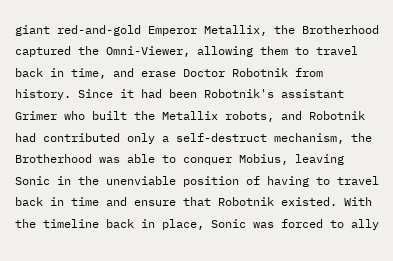giant red-and-gold Emperor Metallix, the Brotherhood captured the Omni-Viewer, allowing them to travel back in time, and erase Doctor Robotnik from history. Since it had been Robotnik's assistant Grimer who built the Metallix robots, and Robotnik had contributed only a self-destruct mechanism, the Brotherhood was able to conquer Mobius, leaving Sonic in the unenviable position of having to travel back in time and ensure that Robotnik existed. With the timeline back in place, Sonic was forced to ally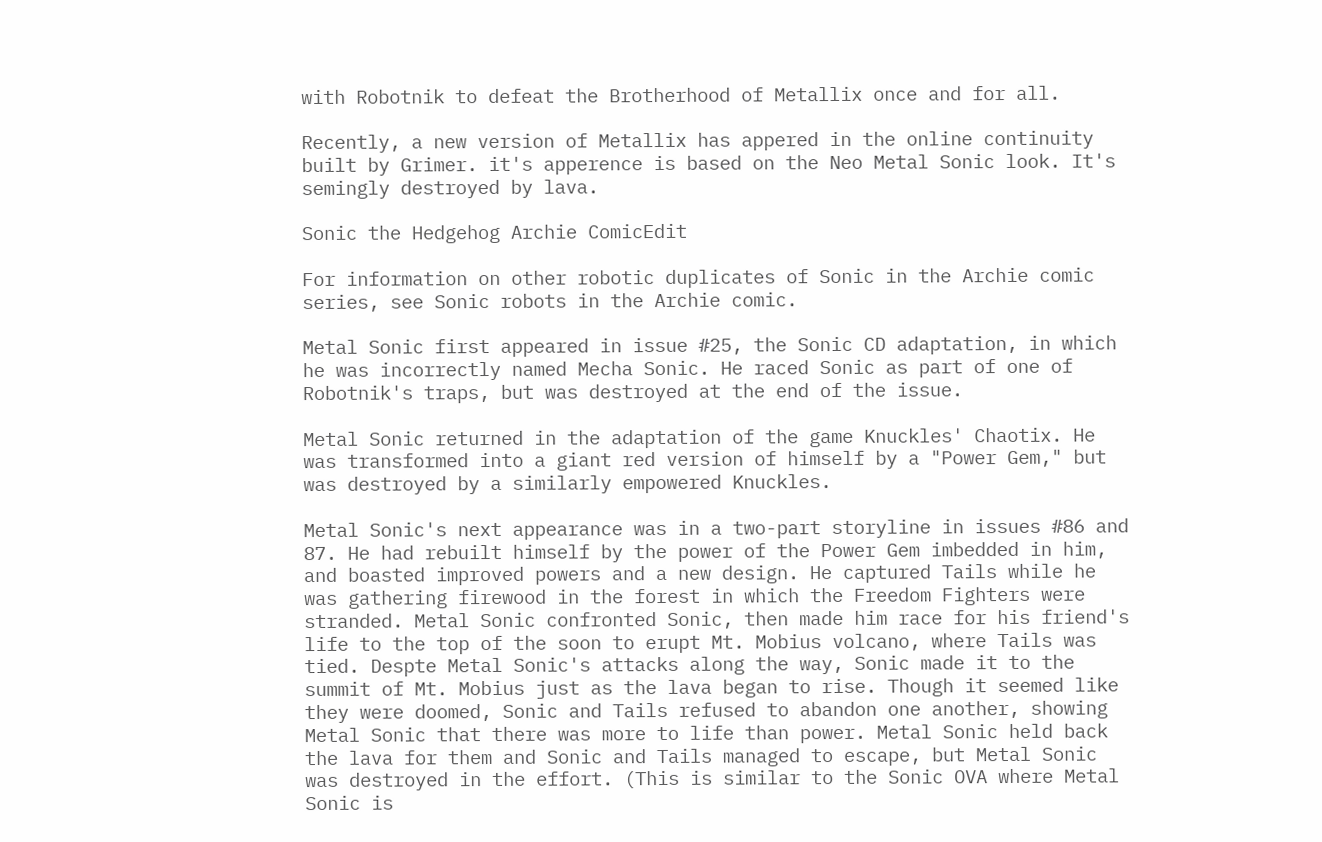with Robotnik to defeat the Brotherhood of Metallix once and for all.

Recently, a new version of Metallix has appered in the online continuity built by Grimer. it's apperence is based on the Neo Metal Sonic look. It's semingly destroyed by lava.

Sonic the Hedgehog Archie ComicEdit

For information on other robotic duplicates of Sonic in the Archie comic series, see Sonic robots in the Archie comic.

Metal Sonic first appeared in issue #25, the Sonic CD adaptation, in which he was incorrectly named Mecha Sonic. He raced Sonic as part of one of Robotnik's traps, but was destroyed at the end of the issue.

Metal Sonic returned in the adaptation of the game Knuckles' Chaotix. He was transformed into a giant red version of himself by a "Power Gem," but was destroyed by a similarly empowered Knuckles.

Metal Sonic's next appearance was in a two-part storyline in issues #86 and 87. He had rebuilt himself by the power of the Power Gem imbedded in him, and boasted improved powers and a new design. He captured Tails while he was gathering firewood in the forest in which the Freedom Fighters were stranded. Metal Sonic confronted Sonic, then made him race for his friend's life to the top of the soon to erupt Mt. Mobius volcano, where Tails was tied. Despte Metal Sonic's attacks along the way, Sonic made it to the summit of Mt. Mobius just as the lava began to rise. Though it seemed like they were doomed, Sonic and Tails refused to abandon one another, showing Metal Sonic that there was more to life than power. Metal Sonic held back the lava for them and Sonic and Tails managed to escape, but Metal Sonic was destroyed in the effort. (This is similar to the Sonic OVA where Metal Sonic is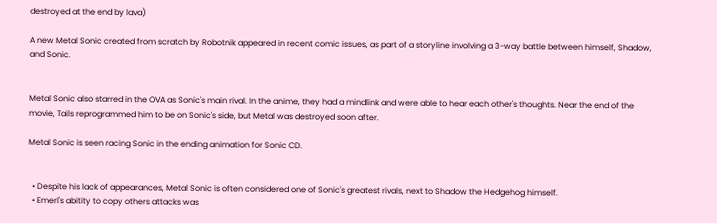destroyed at the end by lava)

A new Metal Sonic created from scratch by Robotnik appeared in recent comic issues, as part of a storyline involving a 3-way battle between himself, Shadow, and Sonic.


Metal Sonic also starred in the OVA as Sonic's main rival. In the anime, they had a mindlink and were able to hear each other's thoughts. Near the end of the movie, Tails reprogrammed him to be on Sonic's side, but Metal was destroyed soon after.

Metal Sonic is seen racing Sonic in the ending animation for Sonic CD.


  • Despite his lack of appearances, Metal Sonic is often considered one of Sonic's greatest rivals, next to Shadow the Hedgehog himself.
  • Emerl's abitity to copy others attacks was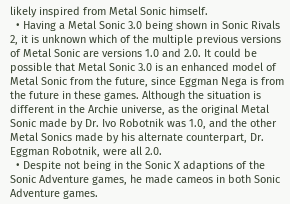likely inspired from Metal Sonic himself.
  • Having a Metal Sonic 3.0 being shown in Sonic Rivals 2, it is unknown which of the multiple previous versions of Metal Sonic are versions 1.0 and 2.0. It could be possible that Metal Sonic 3.0 is an enhanced model of Metal Sonic from the future, since Eggman Nega is from the future in these games. Although the situation is different in the Archie universe, as the original Metal Sonic made by Dr. Ivo Robotnik was 1.0, and the other Metal Sonics made by his alternate counterpart, Dr. Eggman Robotnik, were all 2.0.
  • Despite not being in the Sonic X adaptions of the Sonic Adventure games, he made cameos in both Sonic Adventure games.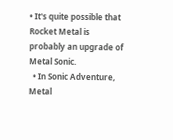• It's quite possible that Rocket Metal is probably an upgrade of Metal Sonic.
  • In Sonic Adventure, Metal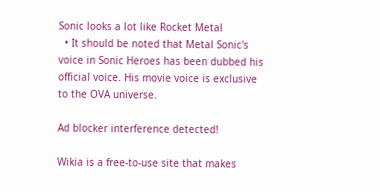Sonic looks a lot like Rocket Metal
  • It should be noted that Metal Sonic's voice in Sonic Heroes has been dubbed his official voice. His movie voice is exclusive to the OVA universe.

Ad blocker interference detected!

Wikia is a free-to-use site that makes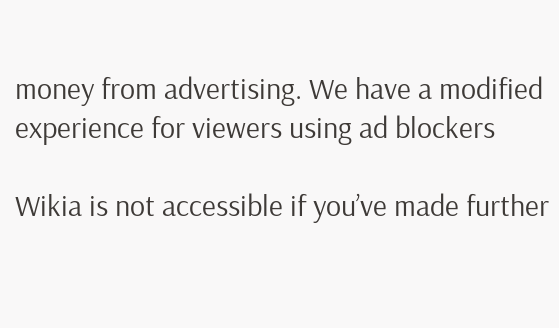money from advertising. We have a modified experience for viewers using ad blockers

Wikia is not accessible if you’ve made further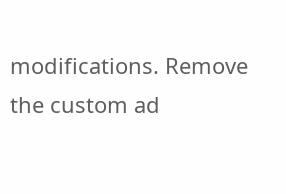modifications. Remove the custom ad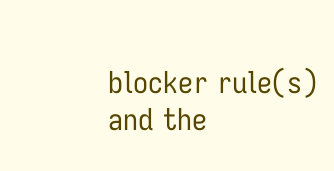blocker rule(s) and the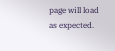page will load as expected.